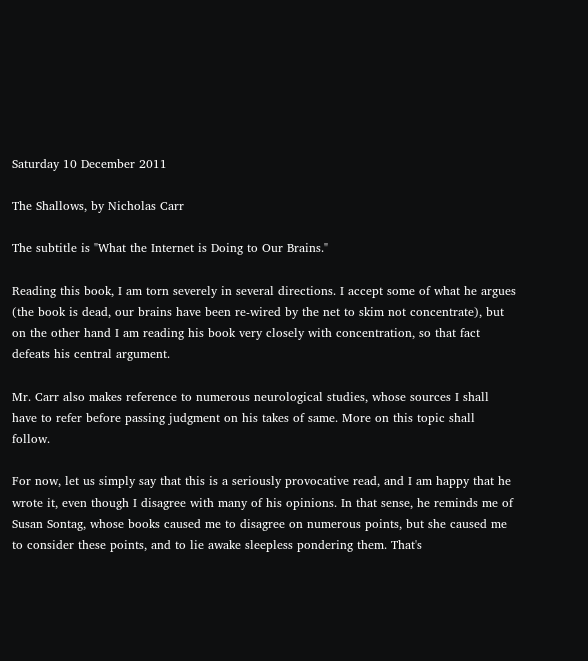Saturday 10 December 2011

The Shallows, by Nicholas Carr

The subtitle is "What the Internet is Doing to Our Brains."

Reading this book, I am torn severely in several directions. I accept some of what he argues (the book is dead, our brains have been re-wired by the net to skim not concentrate), but on the other hand I am reading his book very closely with concentration, so that fact defeats his central argument.

Mr. Carr also makes reference to numerous neurological studies, whose sources I shall have to refer before passing judgment on his takes of same. More on this topic shall follow.

For now, let us simply say that this is a seriously provocative read, and I am happy that he wrote it, even though I disagree with many of his opinions. In that sense, he reminds me of Susan Sontag, whose books caused me to disagree on numerous points, but she caused me to consider these points, and to lie awake sleepless pondering them. That's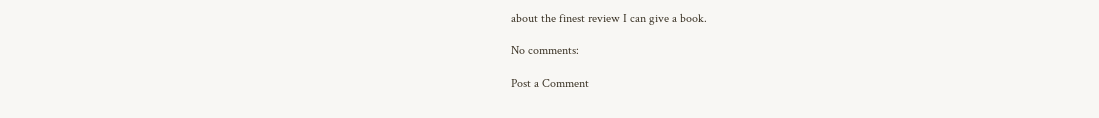about the finest review I can give a book.

No comments:

Post a Comment